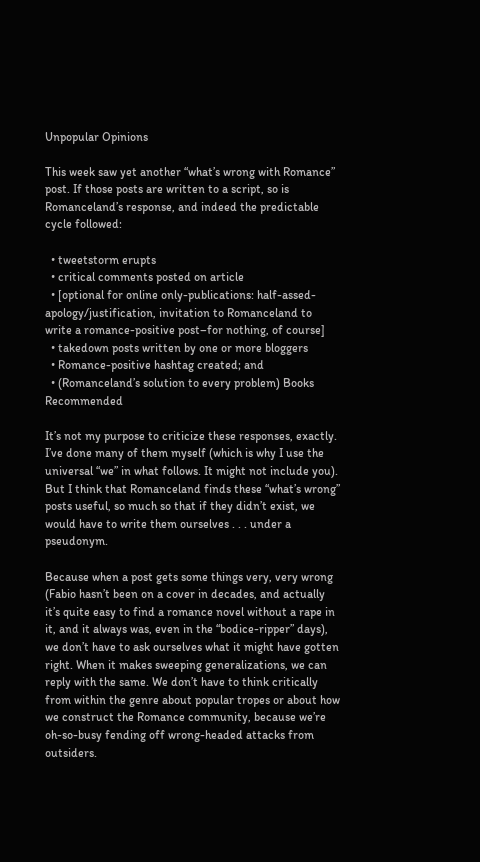Unpopular Opinions

This week saw yet another “what’s wrong with Romance” post. If those posts are written to a script, so is Romanceland’s response, and indeed the predictable cycle followed:

  • tweetstorm erupts
  • critical comments posted on article
  • [optional for online only-publications: half-assed-apology/justification, invitation to Romanceland to write a romance-positive post–for nothing, of course]
  • takedown posts written by one or more bloggers
  • Romance-positive hashtag created; and
  • (Romanceland’s solution to every problem) Books Recommended

It’s not my purpose to criticize these responses, exactly. I’ve done many of them myself (which is why I use the universal “we” in what follows. It might not include you). But I think that Romanceland finds these “what’s wrong” posts useful, so much so that if they didn’t exist, we would have to write them ourselves . . . under a pseudonym.

Because when a post gets some things very, very wrong (Fabio hasn’t been on a cover in decades, and actually it’s quite easy to find a romance novel without a rape in it, and it always was, even in the “bodice-ripper” days), we don’t have to ask ourselves what it might have gotten right. When it makes sweeping generalizations, we can reply with the same. We don’t have to think critically from within the genre about popular tropes or about how we construct the Romance community, because we’re oh-so-busy fending off wrong-headed attacks from outsiders.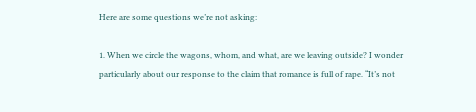Here are some questions we’re not asking:

1. When we circle the wagons, whom, and what, are we leaving outside? I wonder particularly about our response to the claim that romance is full of rape. “It’s not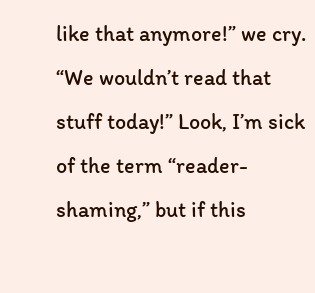like that anymore!” we cry. “We wouldn’t read that stuff today!” Look, I’m sick of the term “reader-shaming,” but if this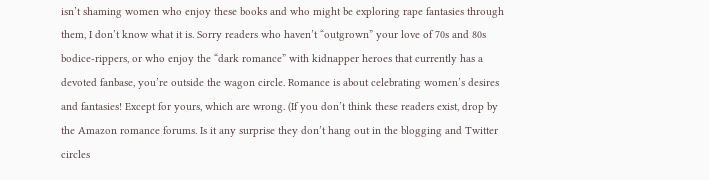isn’t shaming women who enjoy these books and who might be exploring rape fantasies through them, I don’t know what it is. Sorry readers who haven’t “outgrown” your love of 70s and 80s bodice-rippers, or who enjoy the “dark romance” with kidnapper heroes that currently has a devoted fanbase, you’re outside the wagon circle. Romance is about celebrating women’s desires and fantasies! Except for yours, which are wrong. (If you don’t think these readers exist, drop by the Amazon romance forums. Is it any surprise they don’t hang out in the blogging and Twitter circles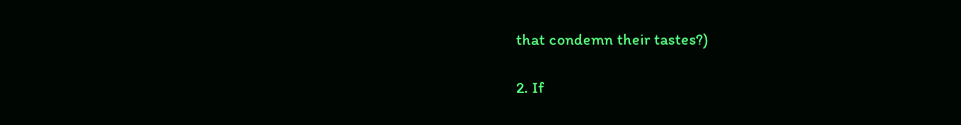that condemn their tastes?)

2. If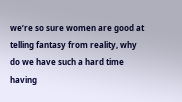we’re so sure women are good at telling fantasy from reality, why do we have such a hard time having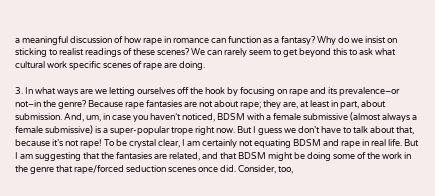a meaningful discussion of how rape in romance can function as a fantasy? Why do we insist on sticking to realist readings of these scenes? We can rarely seem to get beyond this to ask what cultural work specific scenes of rape are doing.

3. In what ways are we letting ourselves off the hook by focusing on rape and its prevalence–or not–in the genre? Because rape fantasies are not about rape; they are, at least in part, about submission. And, um, in case you haven’t noticed, BDSM with a female submissive (almost always a female submissive) is a super-popular trope right now. But I guess we don’t have to talk about that, because it’s not rape! To be crystal clear, I am certainly not equating BDSM and rape in real life. But I am suggesting that the fantasies are related, and that BDSM might be doing some of the work in the genre that rape/forced seduction scenes once did. Consider, too,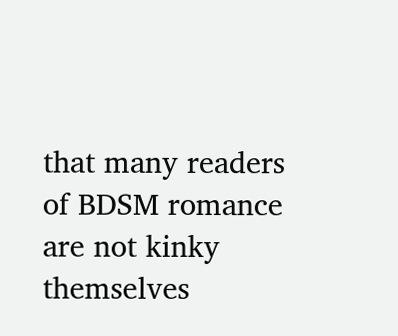that many readers of BDSM romance are not kinky themselves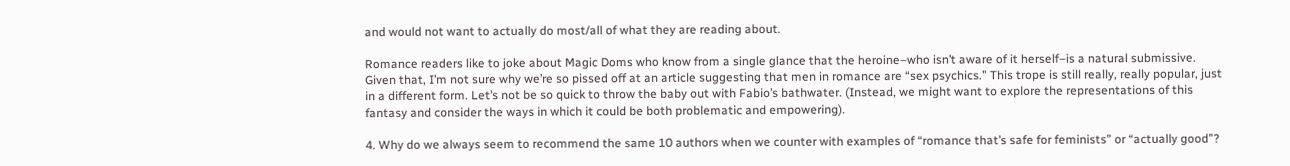and would not want to actually do most/all of what they are reading about.

Romance readers like to joke about Magic Doms who know from a single glance that the heroine–who isn’t aware of it herself–is a natural submissive. Given that, I’m not sure why we’re so pissed off at an article suggesting that men in romance are “sex psychics.” This trope is still really, really popular, just in a different form. Let’s not be so quick to throw the baby out with Fabio’s bathwater. (Instead, we might want to explore the representations of this fantasy and consider the ways in which it could be both problematic and empowering).

4. Why do we always seem to recommend the same 10 authors when we counter with examples of “romance that’s safe for feminists” or “actually good”?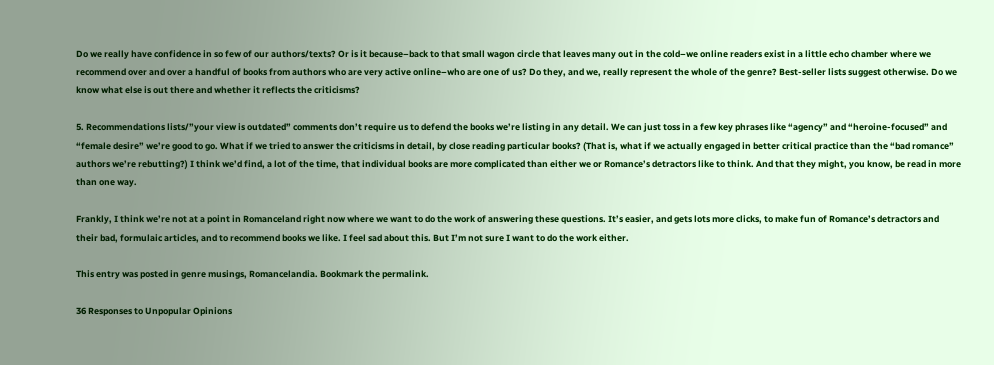Do we really have confidence in so few of our authors/texts? Or is it because–back to that small wagon circle that leaves many out in the cold–we online readers exist in a little echo chamber where we recommend over and over a handful of books from authors who are very active online–who are one of us? Do they, and we, really represent the whole of the genre? Best-seller lists suggest otherwise. Do we know what else is out there and whether it reflects the criticisms?

5. Recommendations lists/”your view is outdated” comments don’t require us to defend the books we’re listing in any detail. We can just toss in a few key phrases like “agency” and “heroine-focused” and “female desire” we’re good to go. What if we tried to answer the criticisms in detail, by close reading particular books? (That is, what if we actually engaged in better critical practice than the “bad romance” authors we’re rebutting?) I think we’d find, a lot of the time, that individual books are more complicated than either we or Romance’s detractors like to think. And that they might, you know, be read in more than one way.

Frankly, I think we’re not at a point in Romanceland right now where we want to do the work of answering these questions. It’s easier, and gets lots more clicks, to make fun of Romance’s detractors and their bad, formulaic articles, and to recommend books we like. I feel sad about this. But I’m not sure I want to do the work either.

This entry was posted in genre musings, Romancelandia. Bookmark the permalink.

36 Responses to Unpopular Opinions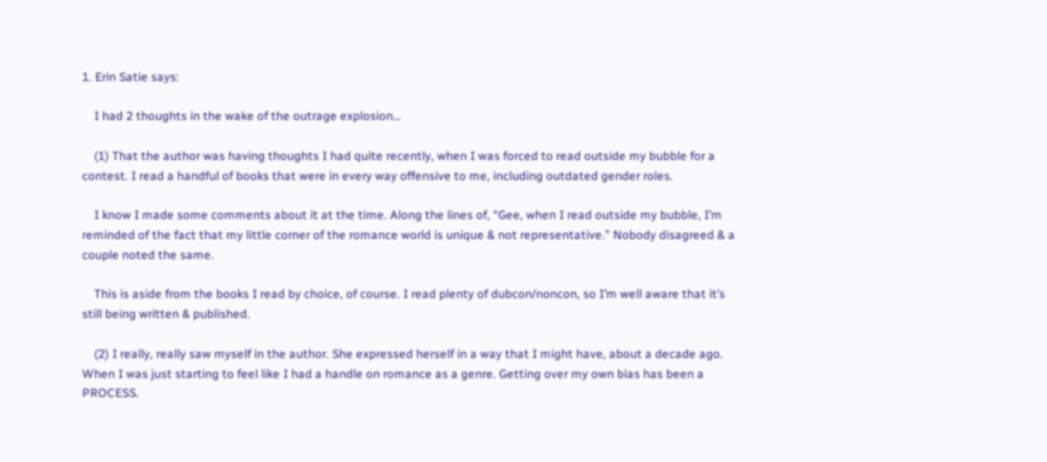1. Erin Satie says:

    I had 2 thoughts in the wake of the outrage explosion…

    (1) That the author was having thoughts I had quite recently, when I was forced to read outside my bubble for a contest. I read a handful of books that were in every way offensive to me, including outdated gender roles.

    I know I made some comments about it at the time. Along the lines of, “Gee, when I read outside my bubble, I’m reminded of the fact that my little corner of the romance world is unique & not representative.” Nobody disagreed & a couple noted the same.

    This is aside from the books I read by choice, of course. I read plenty of dubcon/noncon, so I’m well aware that it’s still being written & published.

    (2) I really, really saw myself in the author. She expressed herself in a way that I might have, about a decade ago. When I was just starting to feel like I had a handle on romance as a genre. Getting over my own bias has been a PROCESS.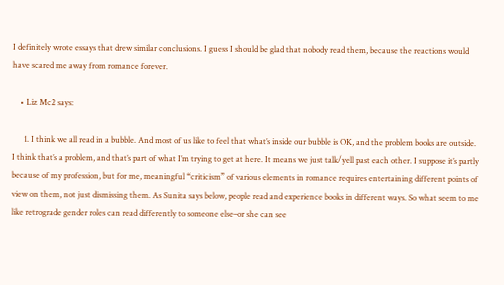I definitely wrote essays that drew similar conclusions. I guess I should be glad that nobody read them, because the reactions would have scared me away from romance forever.

    • Liz Mc2 says:

      1. I think we all read in a bubble. And most of us like to feel that what’s inside our bubble is OK, and the problem books are outside. I think that’s a problem, and that’s part of what I’m trying to get at here. It means we just talk/yell past each other. I suppose it’s partly because of my profession, but for me, meaningful “criticism” of various elements in romance requires entertaining different points of view on them, not just dismissing them. As Sunita says below, people read and experience books in different ways. So what seem to me like retrograde gender roles can read differently to someone else–or she can see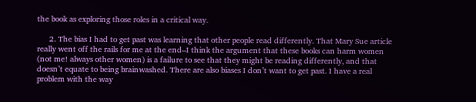the book as exploring those roles in a critical way.

      2. The bias I had to get past was learning that other people read differently. That Mary Sue article really went off the rails for me at the end–I think the argument that these books can harm women (not me! always other women) is a failure to see that they might be reading differently, and that doesn’t equate to being brainwashed. There are also biases I don’t want to get past. I have a real problem with the way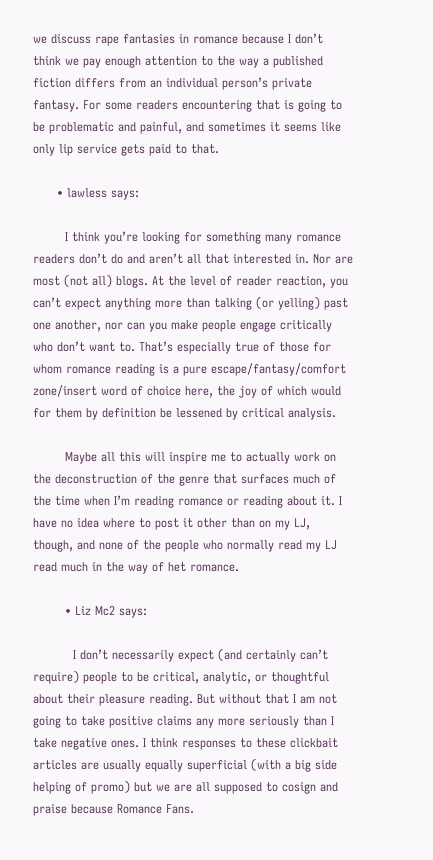we discuss rape fantasies in romance because I don’t think we pay enough attention to the way a published fiction differs from an individual person’s private fantasy. For some readers encountering that is going to be problematic and painful, and sometimes it seems like only lip service gets paid to that.

      • lawless says:

        I think you’re looking for something many romance readers don’t do and aren’t all that interested in. Nor are most (not all) blogs. At the level of reader reaction, you can’t expect anything more than talking (or yelling) past one another, nor can you make people engage critically who don’t want to. That’s especially true of those for whom romance reading is a pure escape/fantasy/comfort zone/insert word of choice here, the joy of which would for them by definition be lessened by critical analysis.

        Maybe all this will inspire me to actually work on the deconstruction of the genre that surfaces much of the time when I’m reading romance or reading about it. I have no idea where to post it other than on my LJ, though, and none of the people who normally read my LJ read much in the way of het romance.

        • Liz Mc2 says:

          I don’t necessarily expect (and certainly can’t require) people to be critical, analytic, or thoughtful about their pleasure reading. But without that I am not going to take positive claims any more seriously than I take negative ones. I think responses to these clickbait articles are usually equally superficial (with a big side helping of promo) but we are all supposed to cosign and praise because Romance Fans.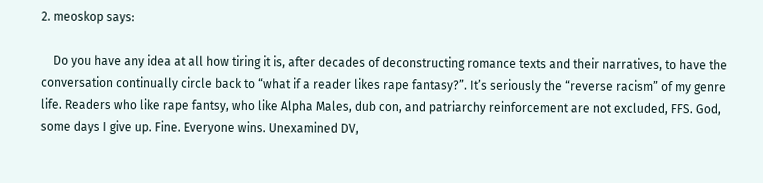2. meoskop says:

    Do you have any idea at all how tiring it is, after decades of deconstructing romance texts and their narratives, to have the conversation continually circle back to “what if a reader likes rape fantasy?”. It’s seriously the “reverse racism” of my genre life. Readers who like rape fantsy, who like Alpha Males, dub con, and patriarchy reinforcement are not excluded, FFS. God, some days I give up. Fine. Everyone wins. Unexamined DV,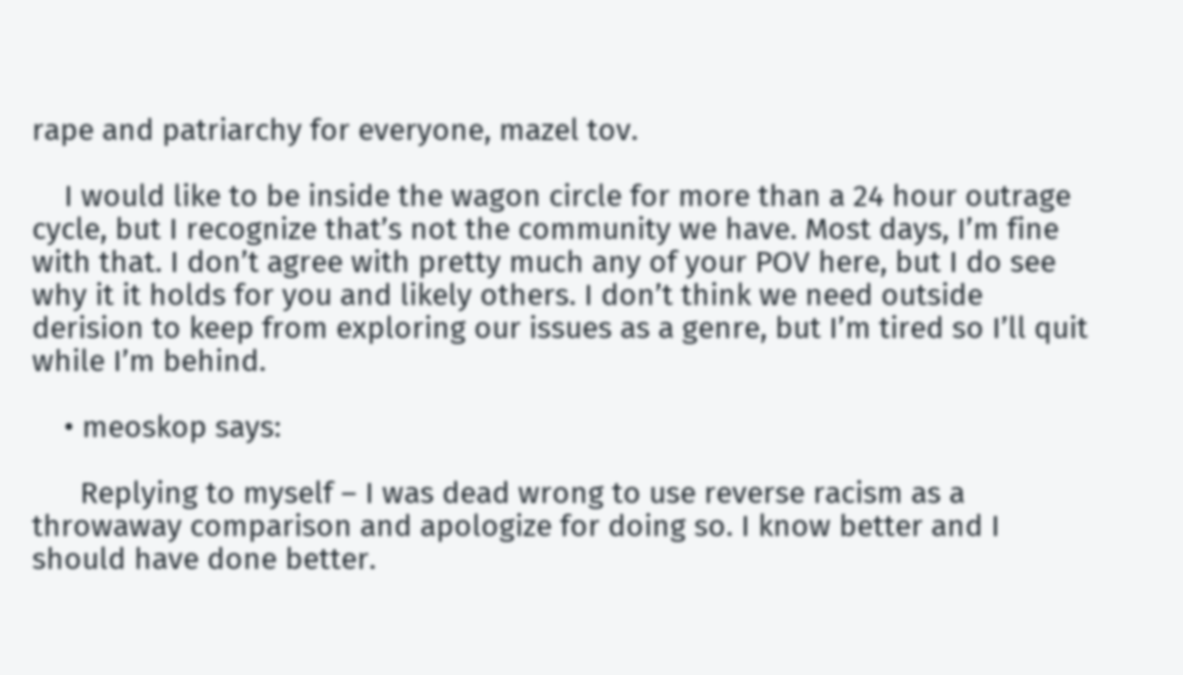rape and patriarchy for everyone, mazel tov.

    I would like to be inside the wagon circle for more than a 24 hour outrage cycle, but I recognize that’s not the community we have. Most days, I’m fine with that. I don’t agree with pretty much any of your POV here, but I do see why it it holds for you and likely others. I don’t think we need outside derision to keep from exploring our issues as a genre, but I’m tired so I’ll quit while I’m behind.

    • meoskop says:

      Replying to myself – I was dead wrong to use reverse racism as a throwaway comparison and apologize for doing so. I know better and I should have done better.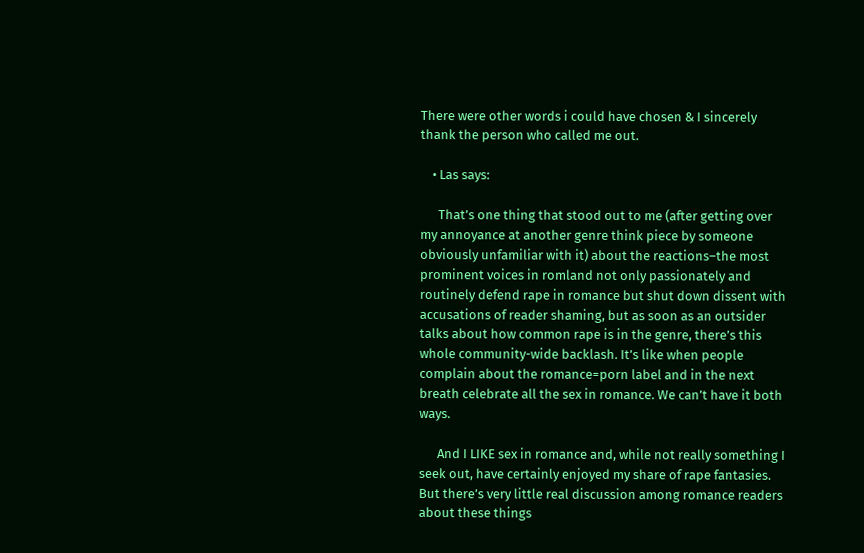There were other words i could have chosen & I sincerely thank the person who called me out.

    • Las says:

      That’s one thing that stood out to me (after getting over my annoyance at another genre think piece by someone obviously unfamiliar with it) about the reactions–the most prominent voices in romland not only passionately and routinely defend rape in romance but shut down dissent with accusations of reader shaming, but as soon as an outsider talks about how common rape is in the genre, there’s this whole community-wide backlash. It’s like when people complain about the romance=porn label and in the next breath celebrate all the sex in romance. We can’t have it both ways.

      And I LIKE sex in romance and, while not really something I seek out, have certainly enjoyed my share of rape fantasies. But there’s very little real discussion among romance readers about these things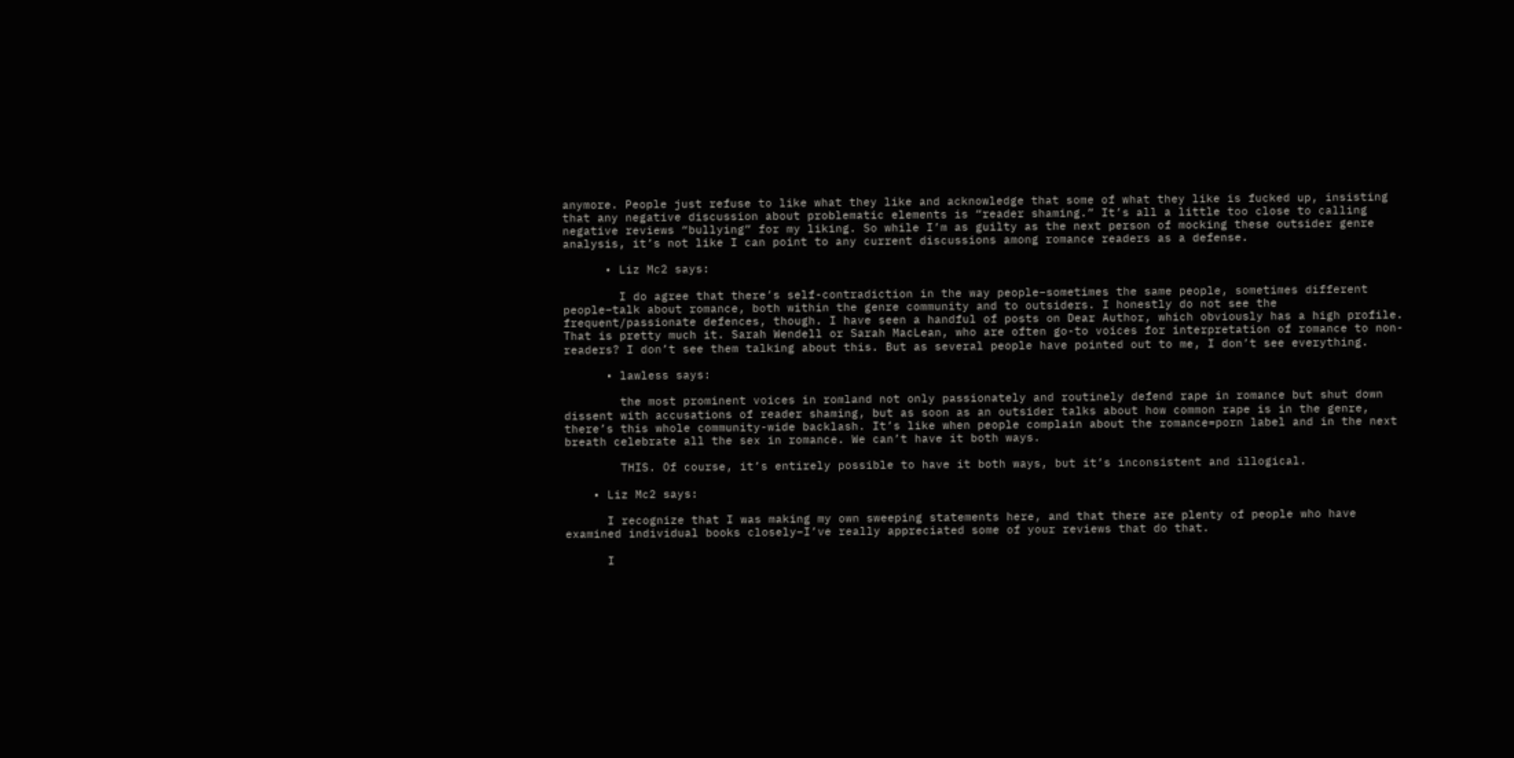anymore. People just refuse to like what they like and acknowledge that some of what they like is fucked up, insisting that any negative discussion about problematic elements is “reader shaming.” It’s all a little too close to calling negative reviews “bullying” for my liking. So while I’m as guilty as the next person of mocking these outsider genre analysis, it’s not like I can point to any current discussions among romance readers as a defense.

      • Liz Mc2 says:

        I do agree that there’s self-contradiction in the way people–sometimes the same people, sometimes different people–talk about romance, both within the genre community and to outsiders. I honestly do not see the frequent/passionate defences, though. I have seen a handful of posts on Dear Author, which obviously has a high profile. That is pretty much it. Sarah Wendell or Sarah MacLean, who are often go-to voices for interpretation of romance to non-readers? I don’t see them talking about this. But as several people have pointed out to me, I don’t see everything.

      • lawless says:

        the most prominent voices in romland not only passionately and routinely defend rape in romance but shut down dissent with accusations of reader shaming, but as soon as an outsider talks about how common rape is in the genre, there’s this whole community-wide backlash. It’s like when people complain about the romance=porn label and in the next breath celebrate all the sex in romance. We can’t have it both ways.

        THIS. Of course, it’s entirely possible to have it both ways, but it’s inconsistent and illogical.

    • Liz Mc2 says:

      I recognize that I was making my own sweeping statements here, and that there are plenty of people who have examined individual books closely–I’ve really appreciated some of your reviews that do that.

      I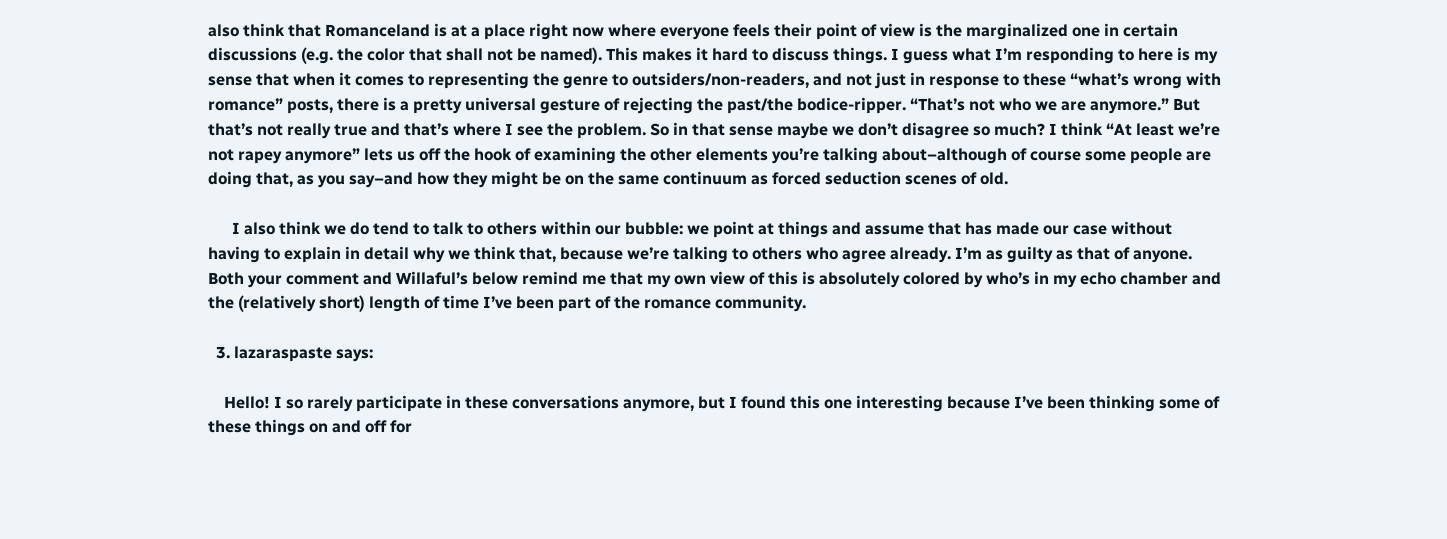also think that Romanceland is at a place right now where everyone feels their point of view is the marginalized one in certain discussions (e.g. the color that shall not be named). This makes it hard to discuss things. I guess what I’m responding to here is my sense that when it comes to representing the genre to outsiders/non-readers, and not just in response to these “what’s wrong with romance” posts, there is a pretty universal gesture of rejecting the past/the bodice-ripper. “That’s not who we are anymore.” But that’s not really true and that’s where I see the problem. So in that sense maybe we don’t disagree so much? I think “At least we’re not rapey anymore” lets us off the hook of examining the other elements you’re talking about–although of course some people are doing that, as you say–and how they might be on the same continuum as forced seduction scenes of old.

      I also think we do tend to talk to others within our bubble: we point at things and assume that has made our case without having to explain in detail why we think that, because we’re talking to others who agree already. I’m as guilty as that of anyone. Both your comment and Willaful’s below remind me that my own view of this is absolutely colored by who’s in my echo chamber and the (relatively short) length of time I’ve been part of the romance community.

  3. lazaraspaste says:

    Hello! I so rarely participate in these conversations anymore, but I found this one interesting because I’ve been thinking some of these things on and off for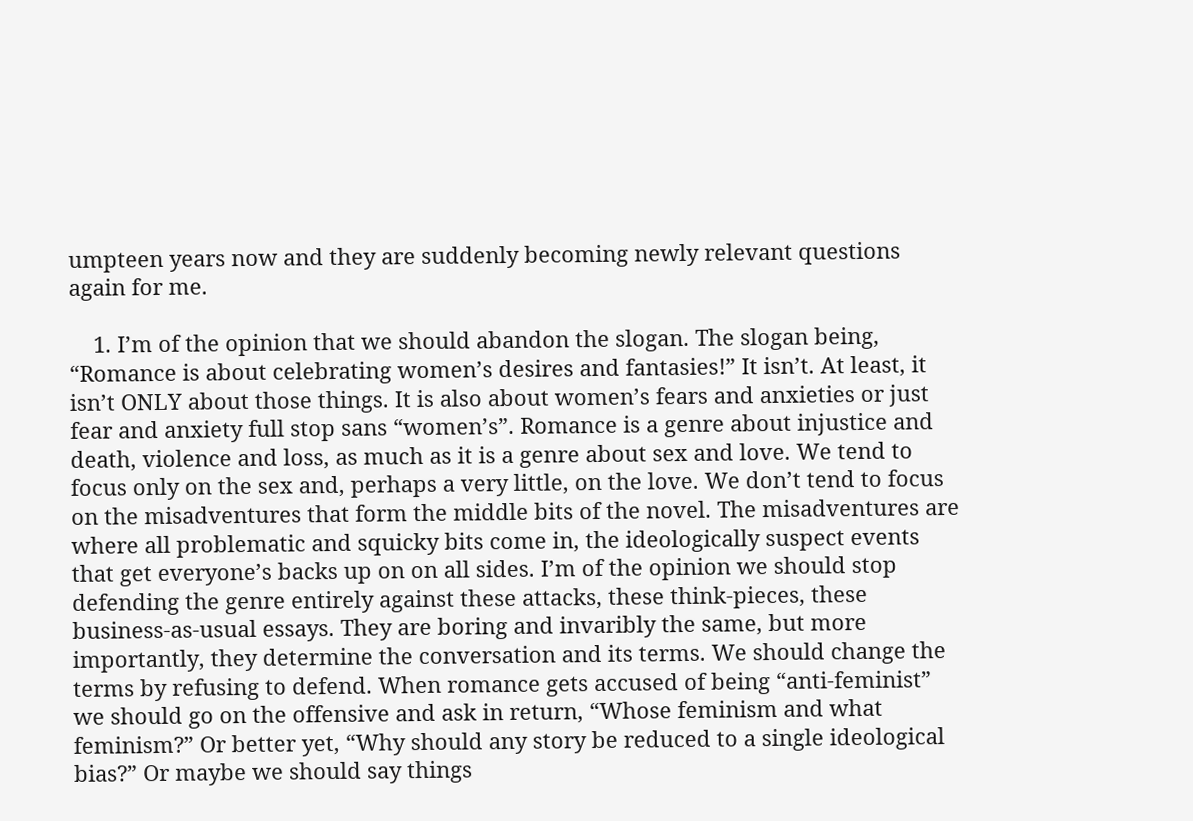umpteen years now and they are suddenly becoming newly relevant questions again for me.

    1. I’m of the opinion that we should abandon the slogan. The slogan being, “Romance is about celebrating women’s desires and fantasies!” It isn’t. At least, it isn’t ONLY about those things. It is also about women’s fears and anxieties or just fear and anxiety full stop sans “women’s”. Romance is a genre about injustice and death, violence and loss, as much as it is a genre about sex and love. We tend to focus only on the sex and, perhaps a very little, on the love. We don’t tend to focus on the misadventures that form the middle bits of the novel. The misadventures are where all problematic and squicky bits come in, the ideologically suspect events that get everyone’s backs up on on all sides. I’m of the opinion we should stop defending the genre entirely against these attacks, these think-pieces, these business-as-usual essays. They are boring and invaribly the same, but more importantly, they determine the conversation and its terms. We should change the terms by refusing to defend. When romance gets accused of being “anti-feminist” we should go on the offensive and ask in return, “Whose feminism and what feminism?” Or better yet, “Why should any story be reduced to a single ideological bias?” Or maybe we should say things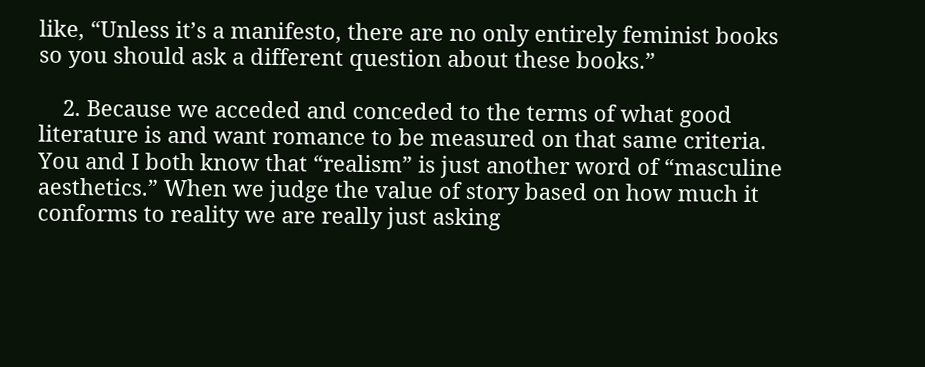like, “Unless it’s a manifesto, there are no only entirely feminist books so you should ask a different question about these books.”

    2. Because we acceded and conceded to the terms of what good literature is and want romance to be measured on that same criteria. You and I both know that “realism” is just another word of “masculine aesthetics.” When we judge the value of story based on how much it conforms to reality we are really just asking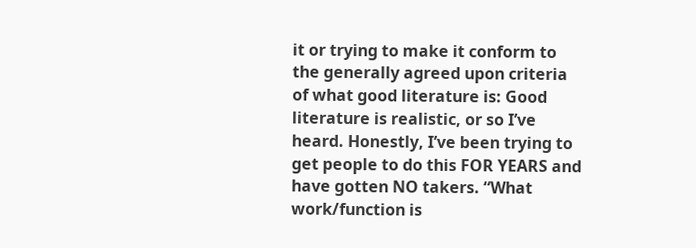it or trying to make it conform to the generally agreed upon criteria of what good literature is: Good literature is realistic, or so I’ve heard. Honestly, I’ve been trying to get people to do this FOR YEARS and have gotten NO takers. “What work/function is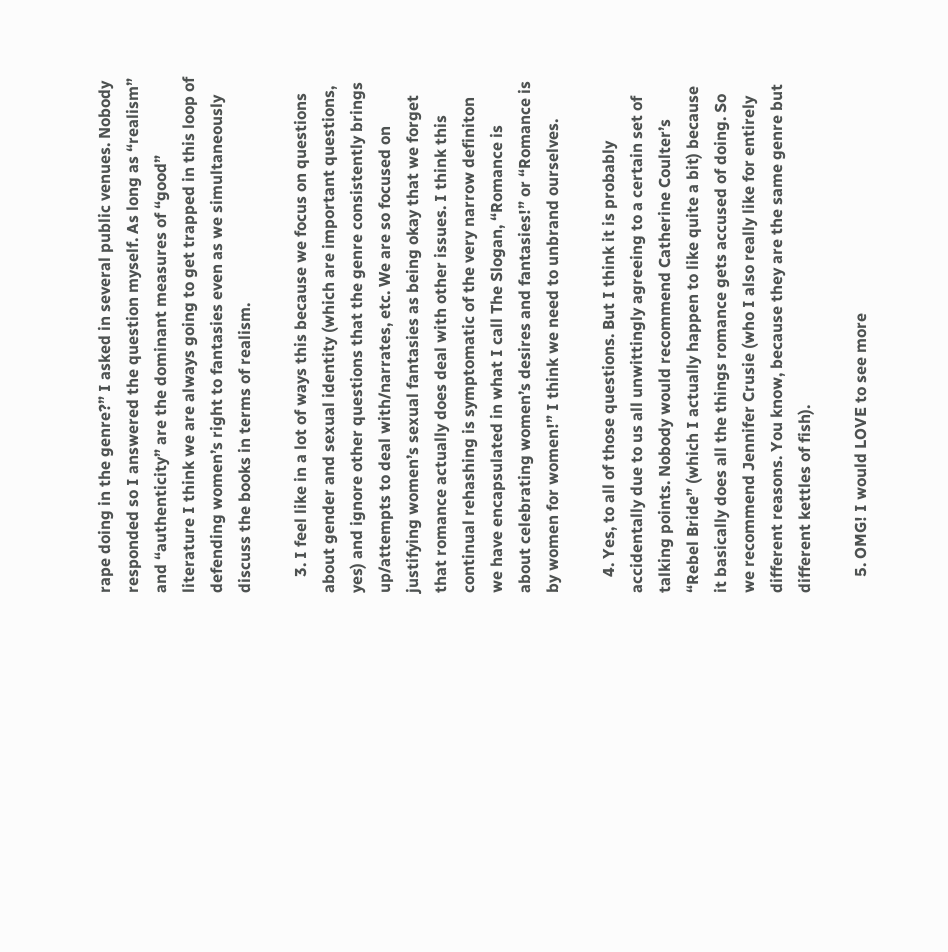rape doing in the genre?” I asked in several public venues. Nobody responded so I answered the question myself. As long as “realism” and “authenticity” are the dominant measures of “good” literature I think we are always going to get trapped in this loop of defending women’s right to fantasies even as we simultaneously discuss the books in terms of realism.

    3. I feel like in a lot of ways this because we focus on questions about gender and sexual identity (which are important questions, yes) and ignore other questions that the genre consistently brings up/attempts to deal with/narrates, etc. We are so focused on justifying women’s sexual fantasies as being okay that we forget that romance actually does deal with other issues. I think this continual rehashing is symptomatic of the very narrow definiton we have encapsulated in what I call The Slogan, “Romance is about celebrating women’s desires and fantasies!” or “Romance is by women for women!” I think we need to unbrand ourselves.

    4. Yes, to all of those questions. But I think it is probably accidentally due to us all unwittingly agreeing to a certain set of talking points. Nobody would recommend Catherine Coulter’s “Rebel Bride” (which I actually happen to like quite a bit) because it basically does all the things romance gets accused of doing. So we recommend Jennifer Crusie (who I also really like for entirely different reasons. You know, because they are the same genre but different kettles of fish).

    5. OMG! I would LOVE to see more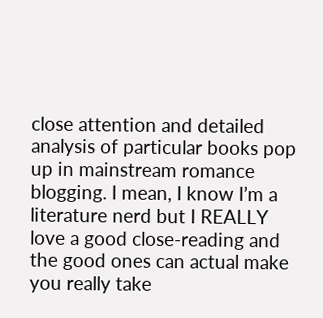close attention and detailed analysis of particular books pop up in mainstream romance blogging. I mean, I know I’m a literature nerd but I REALLY love a good close-reading and the good ones can actual make you really take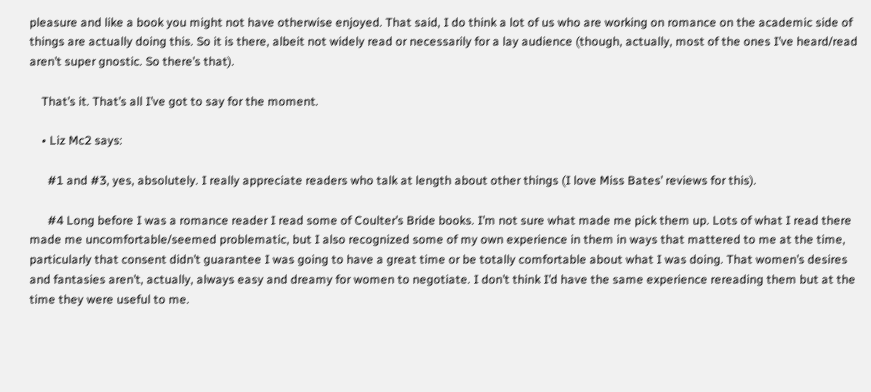pleasure and like a book you might not have otherwise enjoyed. That said, I do think a lot of us who are working on romance on the academic side of things are actually doing this. So it is there, albeit not widely read or necessarily for a lay audience (though, actually, most of the ones I’ve heard/read aren’t super gnostic. So there’s that).

    That’s it. That’s all I’ve got to say for the moment.

    • Liz Mc2 says:

      #1 and #3, yes, absolutely. I really appreciate readers who talk at length about other things (I love Miss Bates’ reviews for this).

      #4 Long before I was a romance reader I read some of Coulter’s Bride books. I’m not sure what made me pick them up. Lots of what I read there made me uncomfortable/seemed problematic, but I also recognized some of my own experience in them in ways that mattered to me at the time, particularly that consent didn’t guarantee I was going to have a great time or be totally comfortable about what I was doing. That women’s desires and fantasies aren’t, actually, always easy and dreamy for women to negotiate. I don’t think I’d have the same experience rereading them but at the time they were useful to me.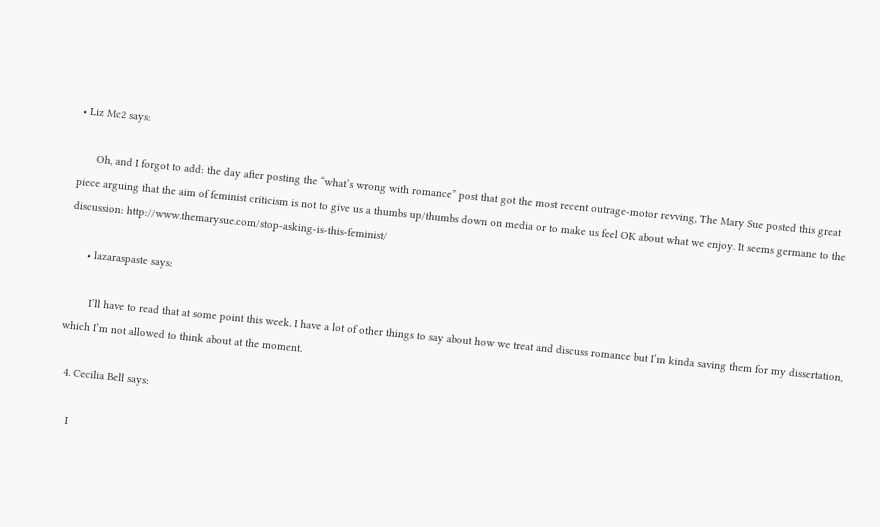• Liz Mc2 says:

      Oh, and I forgot to add: the day after posting the “what’s wrong with romance” post that got the most recent outrage-motor revving, The Mary Sue posted this great piece arguing that the aim of feminist criticism is not to give us a thumbs up/thumbs down on media or to make us feel OK about what we enjoy. It seems germane to the discussion: http://www.themarysue.com/stop-asking-is-this-feminist/

      • lazaraspaste says:

        I’ll have to read that at some point this week. I have a lot of other things to say about how we treat and discuss romance but I’m kinda saving them for my dissertation, which I’m not allowed to think about at the moment.

  4. Cecilia Bell says:

    I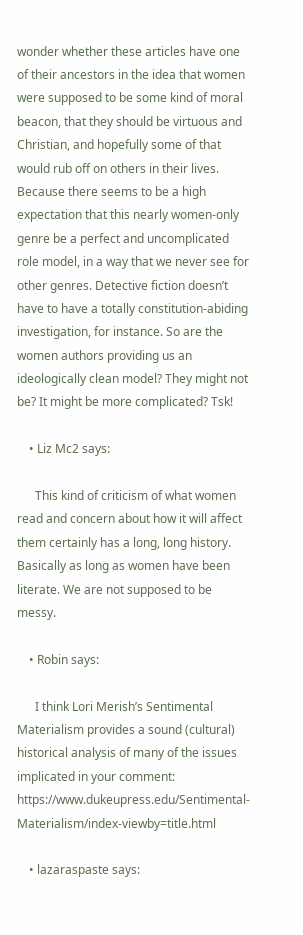wonder whether these articles have one of their ancestors in the idea that women were supposed to be some kind of moral beacon, that they should be virtuous and Christian, and hopefully some of that would rub off on others in their lives. Because there seems to be a high expectation that this nearly women-only genre be a perfect and uncomplicated role model, in a way that we never see for other genres. Detective fiction doesn’t have to have a totally constitution-abiding investigation, for instance. So are the women authors providing us an ideologically clean model? They might not be? It might be more complicated? Tsk!

    • Liz Mc2 says:

      This kind of criticism of what women read and concern about how it will affect them certainly has a long, long history. Basically as long as women have been literate. We are not supposed to be messy.

    • Robin says:

      I think Lori Merish’s Sentimental Materialism provides a sound (cultural) historical analysis of many of the issues implicated in your comment: https://www.dukeupress.edu/Sentimental-Materialism/index-viewby=title.html

    • lazaraspaste says: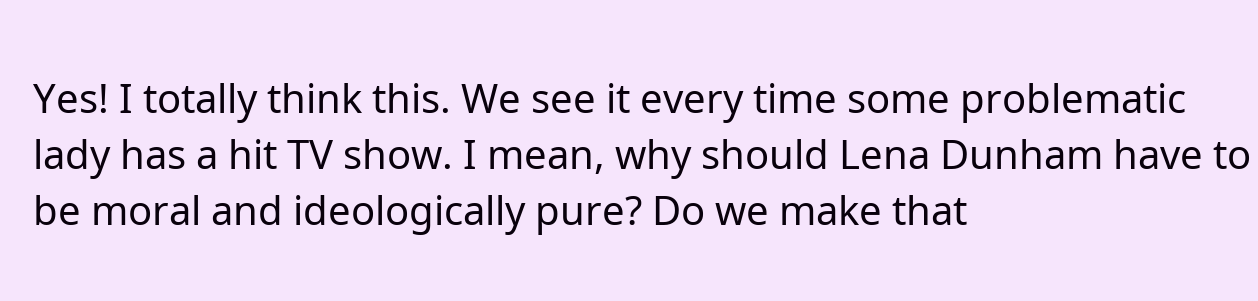Yes! I totally think this. We see it every time some problematic lady has a hit TV show. I mean, why should Lena Dunham have to be moral and ideologically pure? Do we make that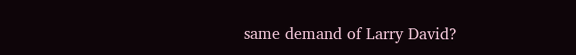same demand of Larry David?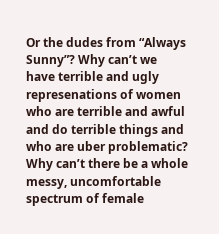Or the dudes from “Always Sunny”? Why can’t we have terrible and ugly represenations of women who are terrible and awful and do terrible things and who are uber problematic? Why can’t there be a whole messy, uncomfortable spectrum of female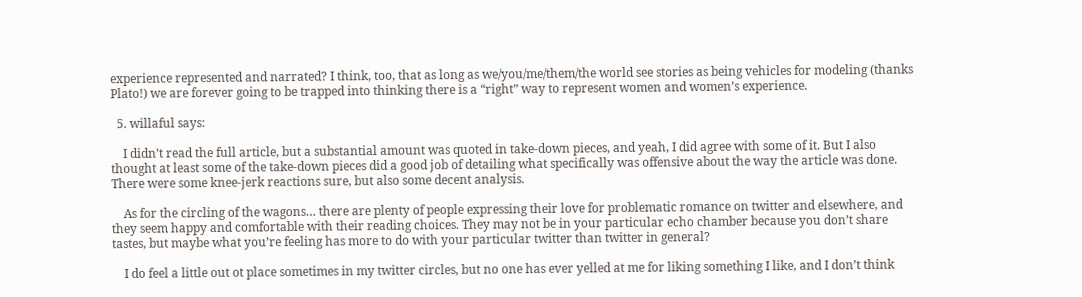experience represented and narrated? I think, too, that as long as we/you/me/them/the world see stories as being vehicles for modeling (thanks Plato!) we are forever going to be trapped into thinking there is a “right” way to represent women and women’s experience.

  5. willaful says:

    I didn’t read the full article, but a substantial amount was quoted in take-down pieces, and yeah, I did agree with some of it. But I also thought at least some of the take-down pieces did a good job of detailing what specifically was offensive about the way the article was done. There were some knee-jerk reactions sure, but also some decent analysis.

    As for the circling of the wagons… there are plenty of people expressing their love for problematic romance on twitter and elsewhere, and they seem happy and comfortable with their reading choices. They may not be in your particular echo chamber because you don’t share tastes, but maybe what you’re feeling has more to do with your particular twitter than twitter in general?

    I do feel a little out ot place sometimes in my twitter circles, but no one has ever yelled at me for liking something I like, and I don’t think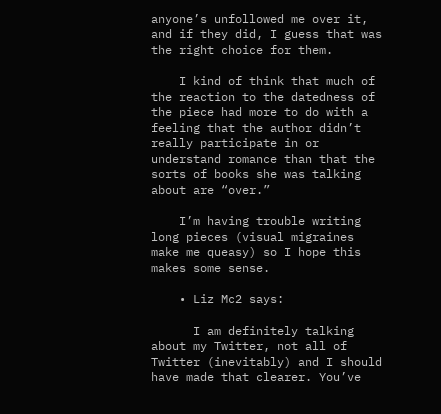anyone’s unfollowed me over it, and if they did, I guess that was the right choice for them.

    I kind of think that much of the reaction to the datedness of the piece had more to do with a feeling that the author didn’t really participate in or understand romance than that the sorts of books she was talking about are “over.”

    I’m having trouble writing long pieces (visual migraines make me queasy) so I hope this makes some sense.

    • Liz Mc2 says:

      I am definitely talking about my Twitter, not all of Twitter (inevitably) and I should have made that clearer. You’ve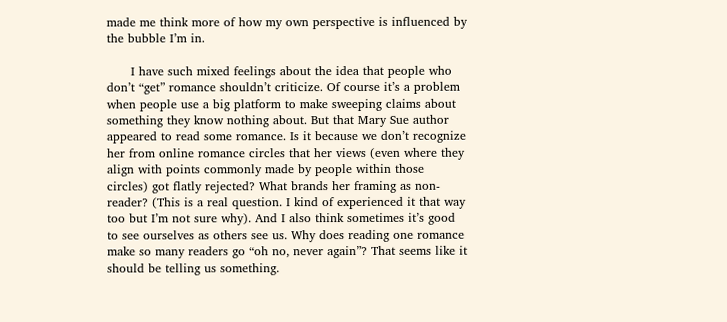made me think more of how my own perspective is influenced by the bubble I’m in.

      I have such mixed feelings about the idea that people who don’t “get” romance shouldn’t criticize. Of course it’s a problem when people use a big platform to make sweeping claims about something they know nothing about. But that Mary Sue author appeared to read some romance. Is it because we don’t recognize her from online romance circles that her views (even where they align with points commonly made by people within those circles) got flatly rejected? What brands her framing as non-reader? (This is a real question. I kind of experienced it that way too but I’m not sure why). And I also think sometimes it’s good to see ourselves as others see us. Why does reading one romance make so many readers go “oh no, never again”? That seems like it should be telling us something.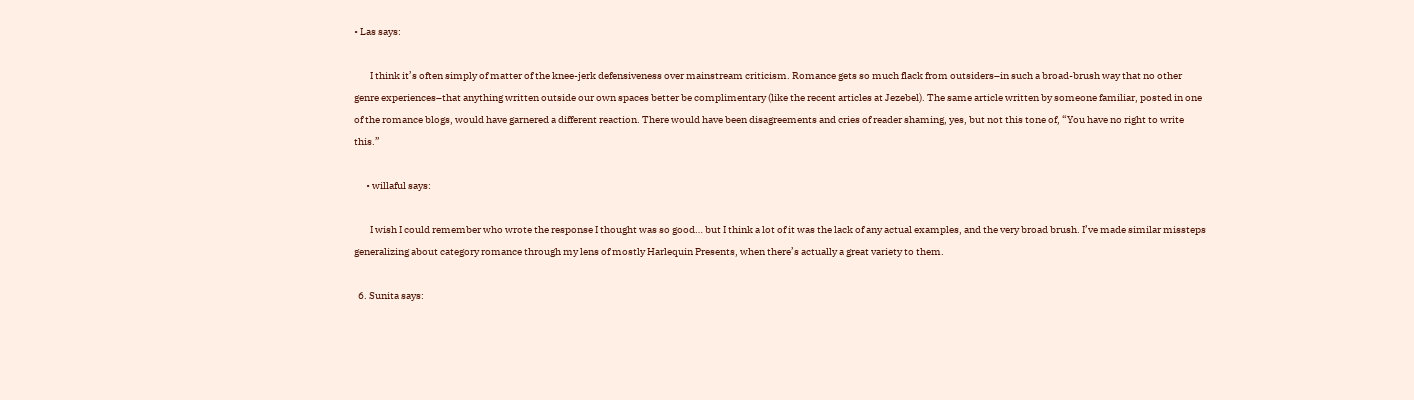• Las says:

        I think it’s often simply of matter of the knee-jerk defensiveness over mainstream criticism. Romance gets so much flack from outsiders–in such a broad-brush way that no other genre experiences–that anything written outside our own spaces better be complimentary (like the recent articles at Jezebel). The same article written by someone familiar, posted in one of the romance blogs, would have garnered a different reaction. There would have been disagreements and cries of reader shaming, yes, but not this tone of, “You have no right to write this.”

      • willaful says:

        I wish I could remember who wrote the response I thought was so good… but I think a lot of it was the lack of any actual examples, and the very broad brush. I’ve made similar missteps generalizing about category romance through my lens of mostly Harlequin Presents, when there’s actually a great variety to them.

  6. Sunita says: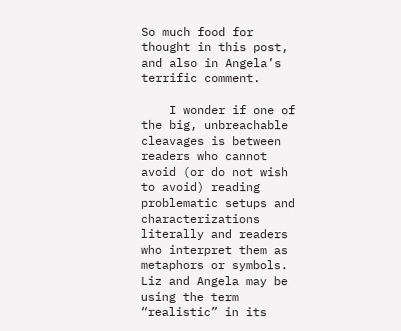So much food for thought in this post, and also in Angela’s terrific comment.

    I wonder if one of the big, unbreachable cleavages is between readers who cannot avoid (or do not wish to avoid) reading problematic setups and characterizations literally and readers who interpret them as metaphors or symbols. Liz and Angela may be using the term “realistic” in its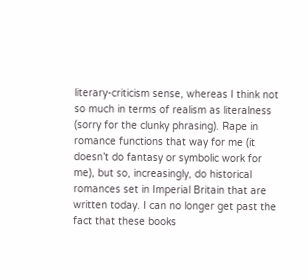literary-criticism sense, whereas I think not so much in terms of realism as literalness (sorry for the clunky phrasing). Rape in romance functions that way for me (it doesn’t do fantasy or symbolic work for me), but so, increasingly, do historical romances set in Imperial Britain that are written today. I can no longer get past the fact that these books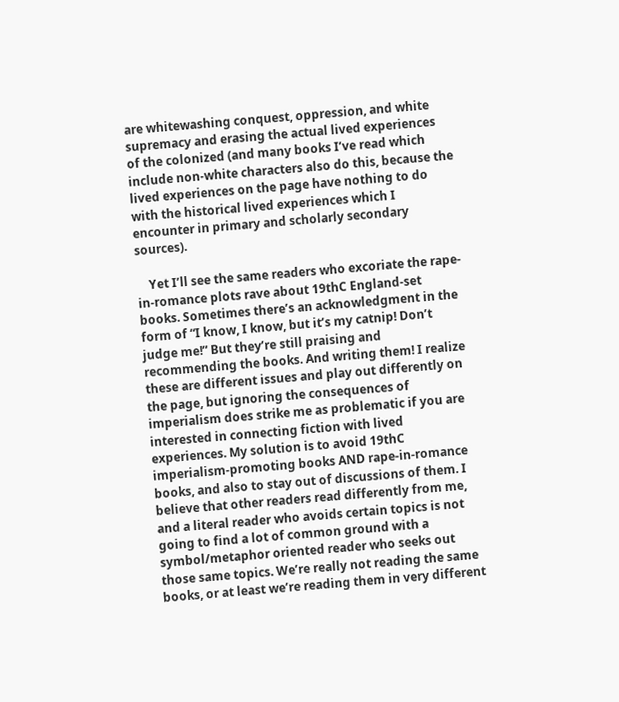are whitewashing conquest, oppression, and white supremacy and erasing the actual lived experiences of the colonized (and many books I’ve read which include non-white characters also do this, because the lived experiences on the page have nothing to do with the historical lived experiences which I encounter in primary and scholarly secondary sources).

    Yet I’ll see the same readers who excoriate the rape-in-romance plots rave about 19thC England-set books. Sometimes there’s an acknowledgment in the form of “I know, I know, but it’s my catnip! Don’t judge me!” But they’re still praising and recommending the books. And writing them! I realize these are different issues and play out differently on the page, but ignoring the consequences of imperialism does strike me as problematic if you are interested in connecting fiction with lived experiences. My solution is to avoid 19thC imperialism-promoting books AND rape-in-romance books, and also to stay out of discussions of them. I believe that other readers read differently from me, and a literal reader who avoids certain topics is not going to find a lot of common ground with a symbol/metaphor oriented reader who seeks out those same topics. We’re really not reading the same books, or at least we’re reading them in very different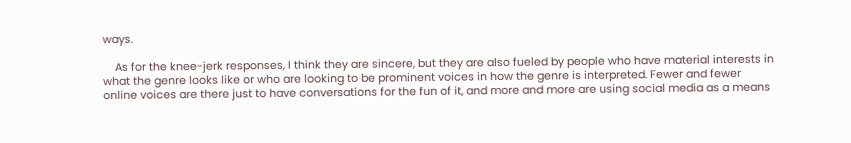ways.

    As for the knee-jerk responses, I think they are sincere, but they are also fueled by people who have material interests in what the genre looks like or who are looking to be prominent voices in how the genre is interpreted. Fewer and fewer online voices are there just to have conversations for the fun of it, and more and more are using social media as a means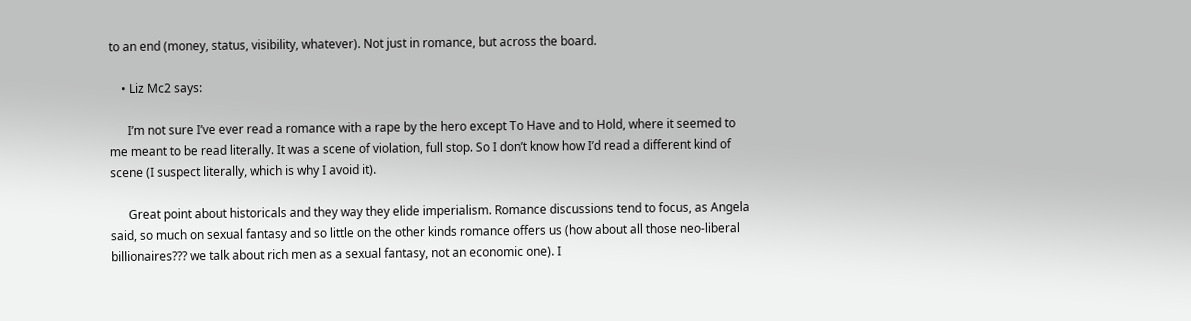to an end (money, status, visibility, whatever). Not just in romance, but across the board.

    • Liz Mc2 says:

      I’m not sure I’ve ever read a romance with a rape by the hero except To Have and to Hold, where it seemed to me meant to be read literally. It was a scene of violation, full stop. So I don’t know how I’d read a different kind of scene (I suspect literally, which is why I avoid it).

      Great point about historicals and they way they elide imperialism. Romance discussions tend to focus, as Angela said, so much on sexual fantasy and so little on the other kinds romance offers us (how about all those neo-liberal billionaires??? we talk about rich men as a sexual fantasy, not an economic one). I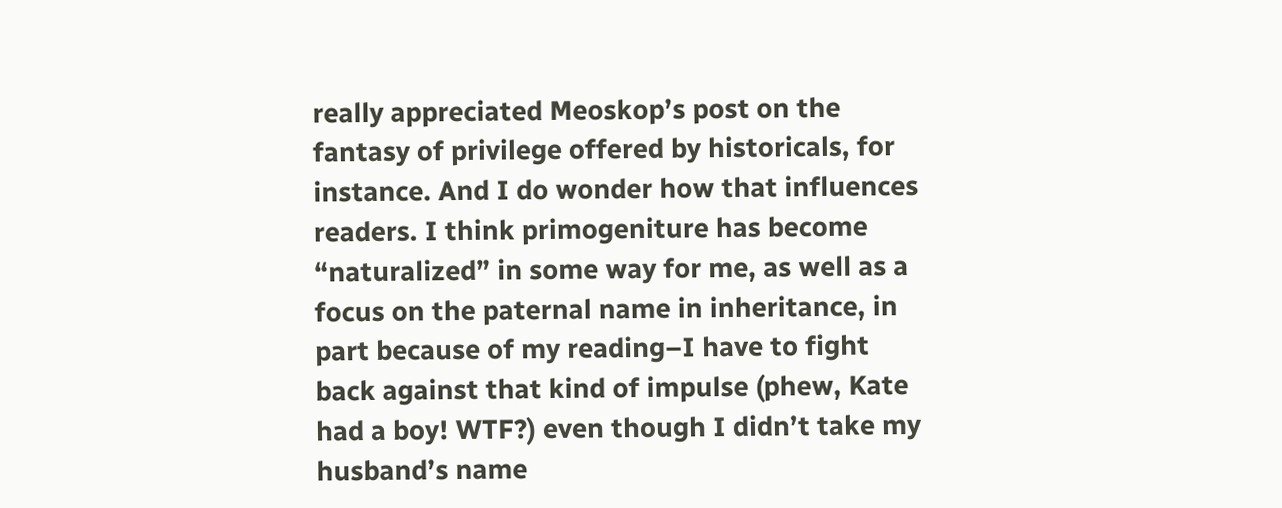really appreciated Meoskop’s post on the fantasy of privilege offered by historicals, for instance. And I do wonder how that influences readers. I think primogeniture has become “naturalized” in some way for me, as well as a focus on the paternal name in inheritance, in part because of my reading–I have to fight back against that kind of impulse (phew, Kate had a boy! WTF?) even though I didn’t take my husband’s name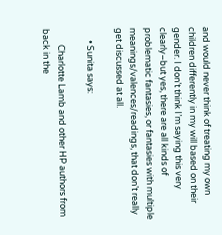and would never think of treating my own children differently in my will based on their gender. I don’t think I’m saying this very clearly–but yes, there are all kinds of problematic fantasies, or fantasies with multiple meanings/valences/readings, that don’t really get discussed at all.

      • Sunita says:

        Charlotte Lamb and other HP authors from back in the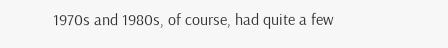1970s and 1980s, of course, had quite a few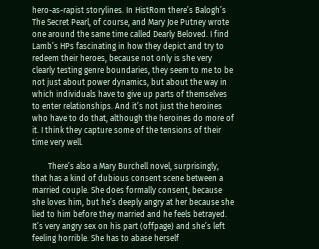hero-as-rapist storylines. In HistRom there’s Balogh’s The Secret Pearl, of course, and Mary Joe Putney wrote one around the same time called Dearly Beloved. I find Lamb’s HPs fascinating in how they depict and try to redeem their heroes, because not only is she very clearly testing genre boundaries, they seem to me to be not just about power dynamics, but about the way in which individuals have to give up parts of themselves to enter relationships. And it’s not just the heroines who have to do that, although the heroines do more of it. I think they capture some of the tensions of their time very well.

        There’s also a Mary Burchell novel, surprisingly, that has a kind of dubious consent scene between a married couple. She does formally consent, because she loves him, but he’s deeply angry at her because she lied to him before they married and he feels betrayed. It’s very angry sex on his part (offpage) and she’s left feeling horrible. She has to abase herself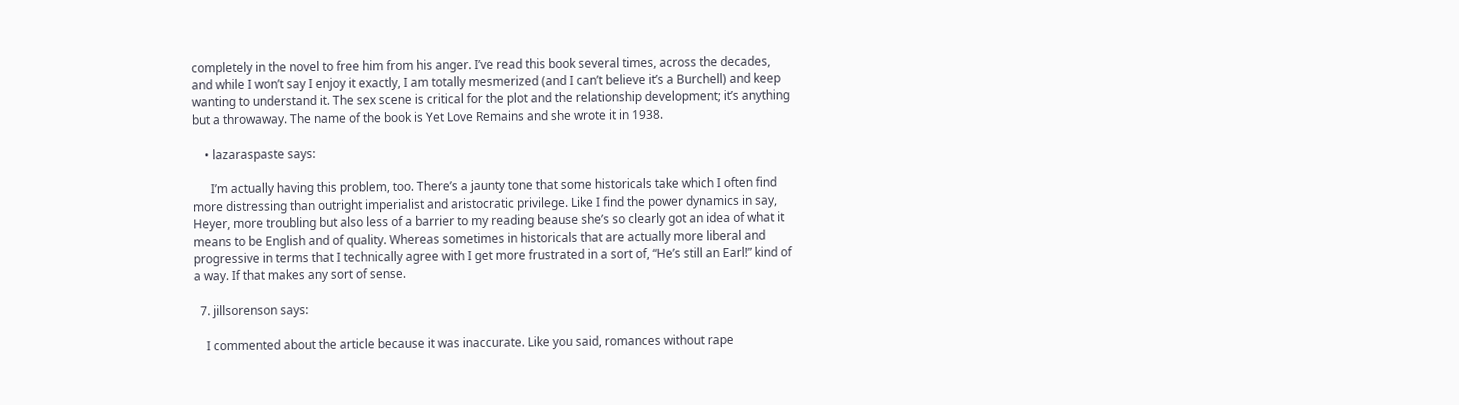completely in the novel to free him from his anger. I’ve read this book several times, across the decades, and while I won’t say I enjoy it exactly, I am totally mesmerized (and I can’t believe it’s a Burchell) and keep wanting to understand it. The sex scene is critical for the plot and the relationship development; it’s anything but a throwaway. The name of the book is Yet Love Remains and she wrote it in 1938.

    • lazaraspaste says:

      I’m actually having this problem, too. There’s a jaunty tone that some historicals take which I often find more distressing than outright imperialist and aristocratic privilege. Like I find the power dynamics in say, Heyer, more troubling but also less of a barrier to my reading beause she’s so clearly got an idea of what it means to be English and of quality. Whereas sometimes in historicals that are actually more liberal and progressive in terms that I technically agree with I get more frustrated in a sort of, “He’s still an Earl!” kind of a way. If that makes any sort of sense.

  7. jillsorenson says:

    I commented about the article because it was inaccurate. Like you said, romances without rape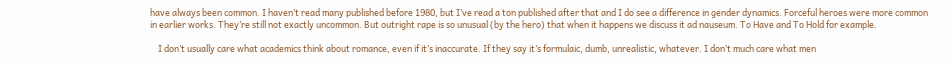have always been common. I haven’t read many published before 1980, but I’ve read a ton published after that and I do see a difference in gender dynamics. Forceful heroes were more common in earlier works. They’re still not exactly uncommon. But outright rape is so unusual (by the hero) that when it happens we discuss it ad nauseum. To Have and To Hold for example.

    I don’t usually care what academics think about romance, even if it’s inaccurate. If they say it’s formulaic, dumb, unrealistic, whatever. I don’t much care what men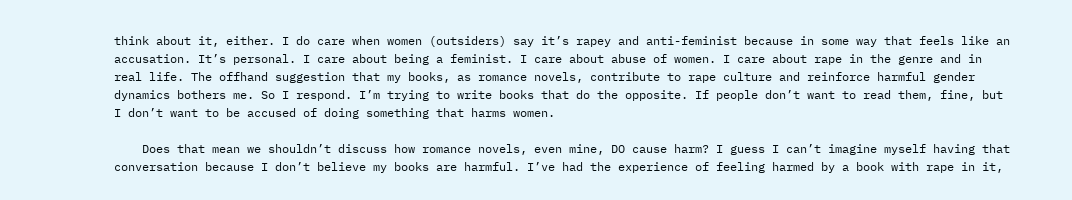think about it, either. I do care when women (outsiders) say it’s rapey and anti-feminist because in some way that feels like an accusation. It’s personal. I care about being a feminist. I care about abuse of women. I care about rape in the genre and in real life. The offhand suggestion that my books, as romance novels, contribute to rape culture and reinforce harmful gender dynamics bothers me. So I respond. I’m trying to write books that do the opposite. If people don’t want to read them, fine, but I don’t want to be accused of doing something that harms women.

    Does that mean we shouldn’t discuss how romance novels, even mine, DO cause harm? I guess I can’t imagine myself having that conversation because I don’t believe my books are harmful. I’ve had the experience of feeling harmed by a book with rape in it,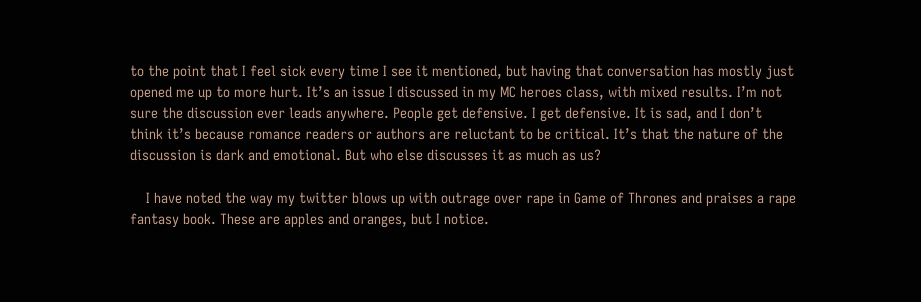to the point that I feel sick every time I see it mentioned, but having that conversation has mostly just opened me up to more hurt. It’s an issue I discussed in my MC heroes class, with mixed results. I’m not sure the discussion ever leads anywhere. People get defensive. I get defensive. It is sad, and I don’t think it’s because romance readers or authors are reluctant to be critical. It’s that the nature of the discussion is dark and emotional. But who else discusses it as much as us?

    I have noted the way my twitter blows up with outrage over rape in Game of Thrones and praises a rape fantasy book. These are apples and oranges, but I notice.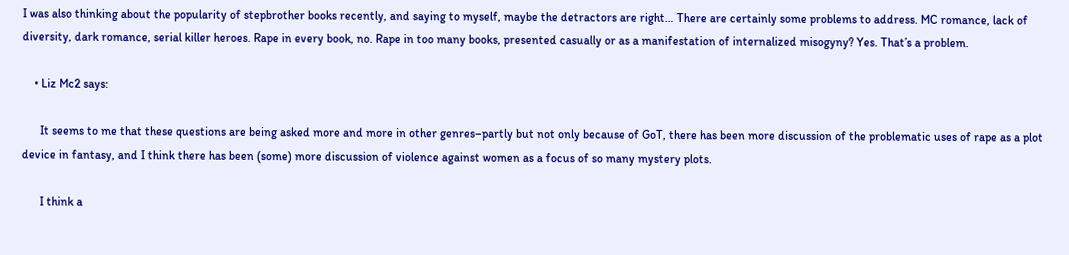I was also thinking about the popularity of stepbrother books recently, and saying to myself, maybe the detractors are right… There are certainly some problems to address. MC romance, lack of diversity, dark romance, serial killer heroes. Rape in every book, no. Rape in too many books, presented casually or as a manifestation of internalized misogyny? Yes. That’s a problem.

    • Liz Mc2 says:

      It seems to me that these questions are being asked more and more in other genres–partly but not only because of GoT, there has been more discussion of the problematic uses of rape as a plot device in fantasy, and I think there has been (some) more discussion of violence against women as a focus of so many mystery plots.

      I think a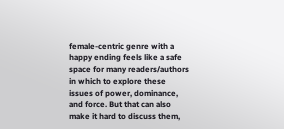female-centric genre with a happy ending feels like a safe space for many readers/authors in which to explore these issues of power, dominance, and force. But that can also make it hard to discuss them,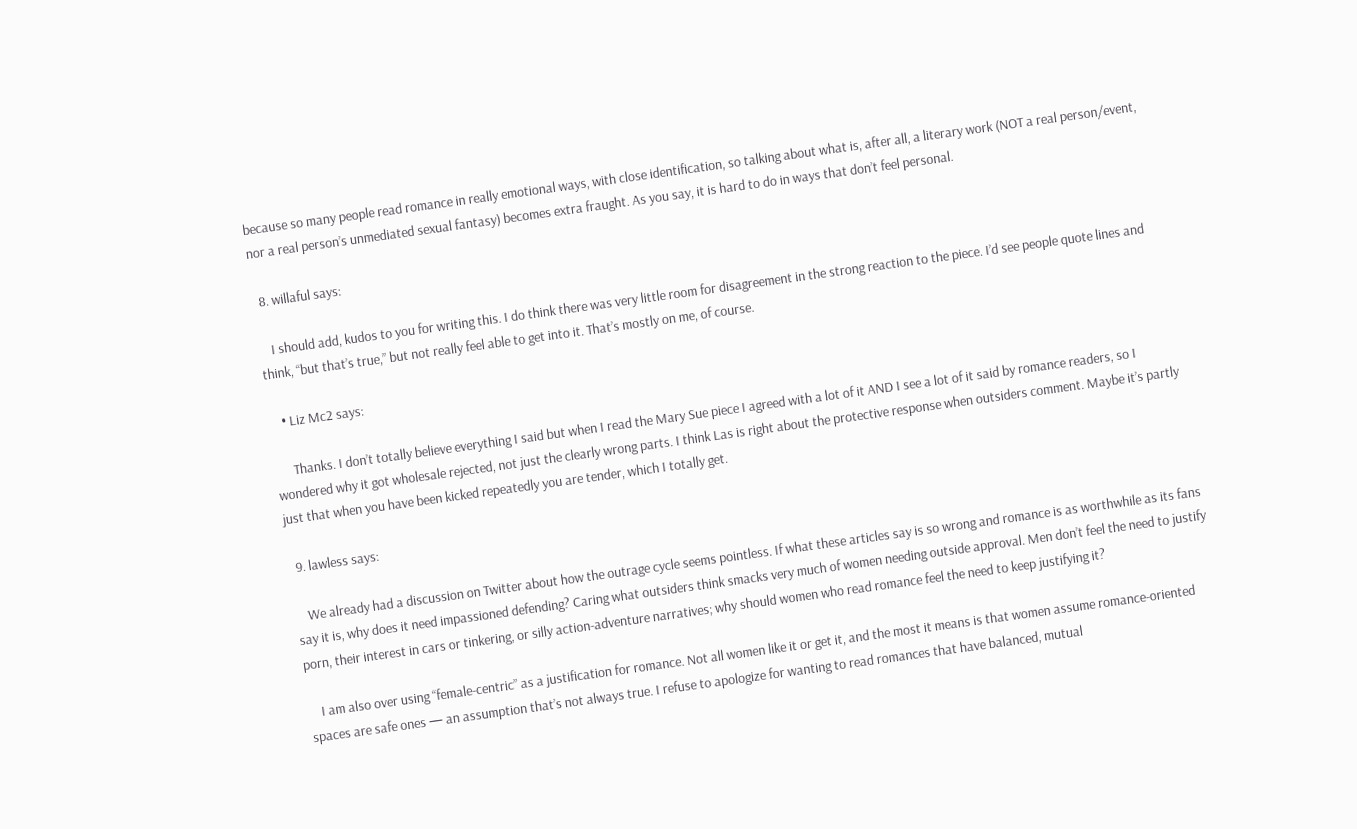because so many people read romance in really emotional ways, with close identification, so talking about what is, after all, a literary work (NOT a real person/event, nor a real person’s unmediated sexual fantasy) becomes extra fraught. As you say, it is hard to do in ways that don’t feel personal.

  8. willaful says:

    I should add, kudos to you for writing this. I do think there was very little room for disagreement in the strong reaction to the piece. I’d see people quote lines and think, “but that’s true,” but not really feel able to get into it. That’s mostly on me, of course.

    • Liz Mc2 says:

      Thanks. I don’t totally believe everything I said but when I read the Mary Sue piece I agreed with a lot of it AND I see a lot of it said by romance readers, so I wondered why it got wholesale rejected, not just the clearly wrong parts. I think Las is right about the protective response when outsiders comment. Maybe it’s partly just that when you have been kicked repeatedly you are tender, which I totally get.

  9. lawless says:

    We already had a discussion on Twitter about how the outrage cycle seems pointless. If what these articles say is so wrong and romance is as worthwhile as its fans say it is, why does it need impassioned defending? Caring what outsiders think smacks very much of women needing outside approval. Men don’t feel the need to justify porn, their interest in cars or tinkering, or silly action-adventure narratives; why should women who read romance feel the need to keep justifying it?

    I am also over using “female-centric” as a justification for romance. Not all women like it or get it, and the most it means is that women assume romance-oriented spaces are safe ones — an assumption that’s not always true. I refuse to apologize for wanting to read romances that have balanced, mutual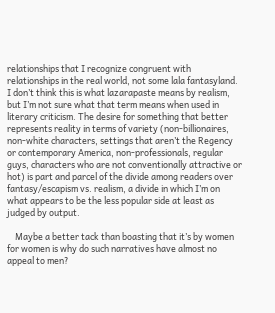relationships that I recognize congruent with relationships in the real world, not some lala fantasyland. I don’t think this is what lazarapaste means by realism, but I’m not sure what that term means when used in literary criticism. The desire for something that better represents reality in terms of variety (non-billionaires, non-white characters, settings that aren’t the Regency or contemporary America, non-professionals, regular guys, characters who are not conventionally attractive or hot) is part and parcel of the divide among readers over fantasy/escapism vs. realism, a divide in which I’m on what appears to be the less popular side at least as judged by output.

    Maybe a better tack than boasting that it’s by women for women is why do such narratives have almost no appeal to men?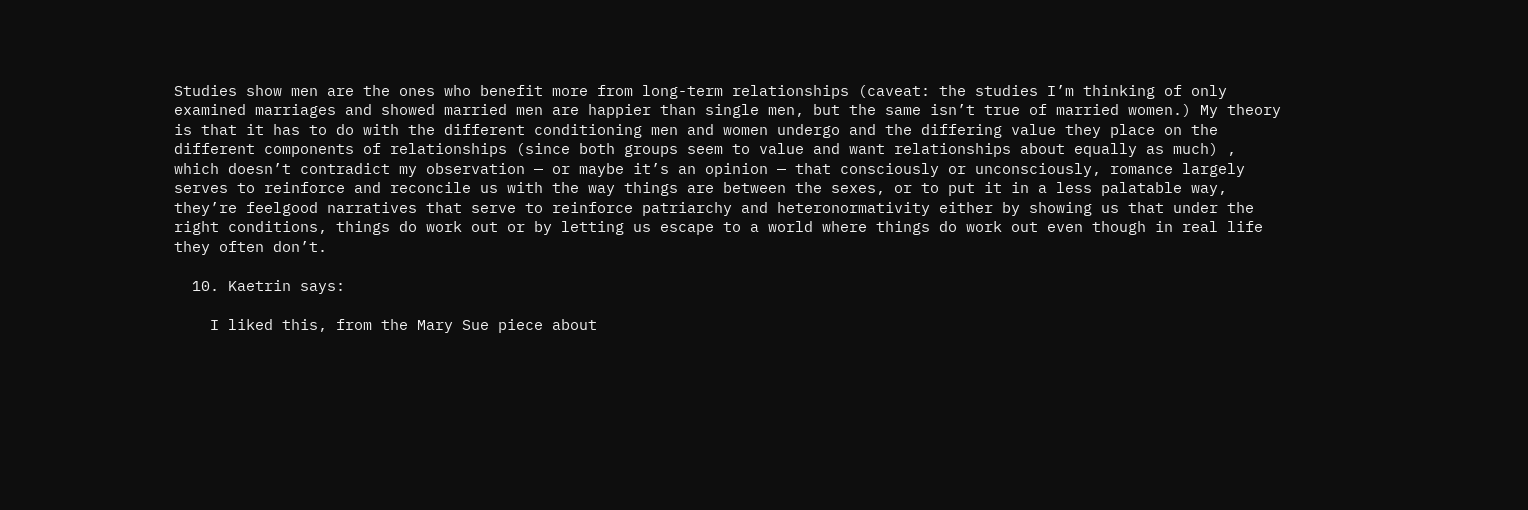Studies show men are the ones who benefit more from long-term relationships (caveat: the studies I’m thinking of only examined marriages and showed married men are happier than single men, but the same isn’t true of married women.) My theory is that it has to do with the different conditioning men and women undergo and the differing value they place on the different components of relationships (since both groups seem to value and want relationships about equally as much) , which doesn’t contradict my observation — or maybe it’s an opinion — that consciously or unconsciously, romance largely serves to reinforce and reconcile us with the way things are between the sexes, or to put it in a less palatable way, they’re feelgood narratives that serve to reinforce patriarchy and heteronormativity either by showing us that under the right conditions, things do work out or by letting us escape to a world where things do work out even though in real life they often don’t.

  10. Kaetrin says:

    I liked this, from the Mary Sue piece about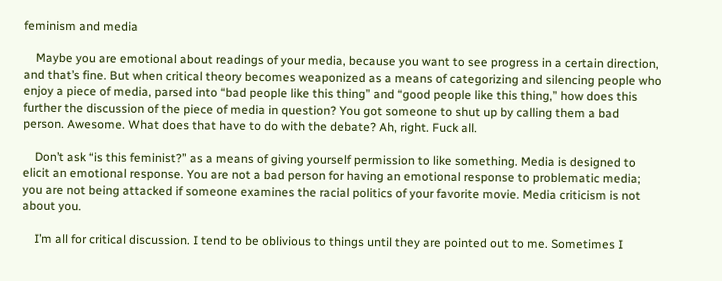feminism and media

    Maybe you are emotional about readings of your media, because you want to see progress in a certain direction, and that’s fine. But when critical theory becomes weaponized as a means of categorizing and silencing people who enjoy a piece of media, parsed into “bad people like this thing” and “good people like this thing,” how does this further the discussion of the piece of media in question? You got someone to shut up by calling them a bad person. Awesome. What does that have to do with the debate? Ah, right. Fuck all.

    Don’t ask “is this feminist?” as a means of giving yourself permission to like something. Media is designed to elicit an emotional response. You are not a bad person for having an emotional response to problematic media; you are not being attacked if someone examines the racial politics of your favorite movie. Media criticism is not about you.

    I’m all for critical discussion. I tend to be oblivious to things until they are pointed out to me. Sometimes I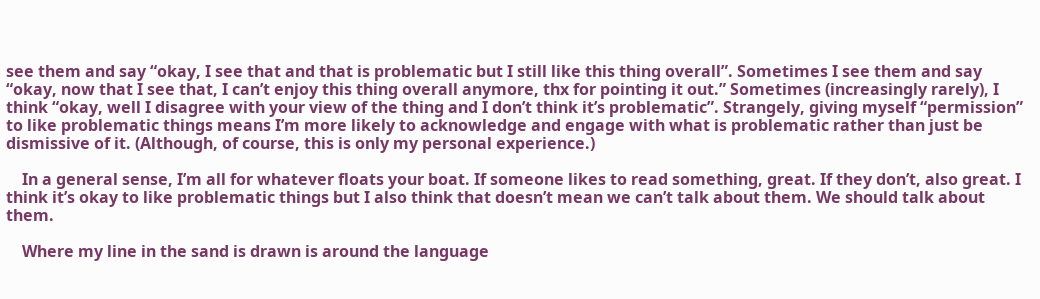see them and say “okay, I see that and that is problematic but I still like this thing overall”. Sometimes I see them and say “okay, now that I see that, I can’t enjoy this thing overall anymore, thx for pointing it out.” Sometimes (increasingly rarely), I think “okay, well I disagree with your view of the thing and I don’t think it’s problematic”. Strangely, giving myself “permission” to like problematic things means I’m more likely to acknowledge and engage with what is problematic rather than just be dismissive of it. (Although, of course, this is only my personal experience.)

    In a general sense, I’m all for whatever floats your boat. If someone likes to read something, great. If they don’t, also great. I think it’s okay to like problematic things but I also think that doesn’t mean we can’t talk about them. We should talk about them.

    Where my line in the sand is drawn is around the language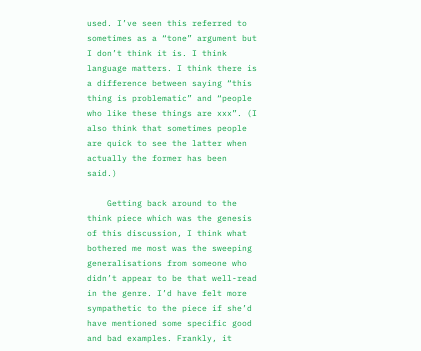used. I’ve seen this referred to sometimes as a “tone” argument but I don’t think it is. I think language matters. I think there is a difference between saying “this thing is problematic” and “people who like these things are xxx”. (I also think that sometimes people are quick to see the latter when actually the former has been said.)

    Getting back around to the think piece which was the genesis of this discussion, I think what bothered me most was the sweeping generalisations from someone who didn’t appear to be that well-read in the genre. I’d have felt more sympathetic to the piece if she’d have mentioned some specific good and bad examples. Frankly, it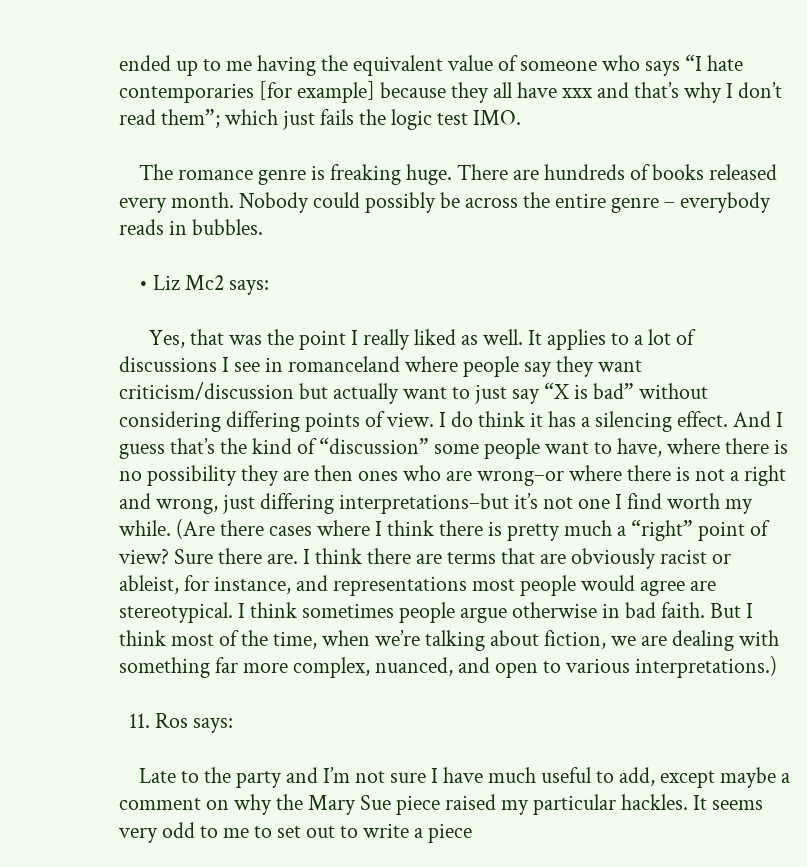ended up to me having the equivalent value of someone who says “I hate contemporaries [for example] because they all have xxx and that’s why I don’t read them”; which just fails the logic test IMO.

    The romance genre is freaking huge. There are hundreds of books released every month. Nobody could possibly be across the entire genre – everybody reads in bubbles.

    • Liz Mc2 says:

      Yes, that was the point I really liked as well. It applies to a lot of discussions I see in romanceland where people say they want criticism/discussion but actually want to just say “X is bad” without considering differing points of view. I do think it has a silencing effect. And I guess that’s the kind of “discussion” some people want to have, where there is no possibility they are then ones who are wrong–or where there is not a right and wrong, just differing interpretations–but it’s not one I find worth my while. (Are there cases where I think there is pretty much a “right” point of view? Sure there are. I think there are terms that are obviously racist or ableist, for instance, and representations most people would agree are stereotypical. I think sometimes people argue otherwise in bad faith. But I think most of the time, when we’re talking about fiction, we are dealing with something far more complex, nuanced, and open to various interpretations.)

  11. Ros says:

    Late to the party and I’m not sure I have much useful to add, except maybe a comment on why the Mary Sue piece raised my particular hackles. It seems very odd to me to set out to write a piece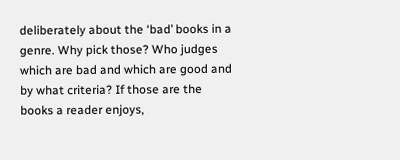deliberately about the ‘bad’ books in a genre. Why pick those? Who judges which are bad and which are good and by what criteria? If those are the books a reader enjoys,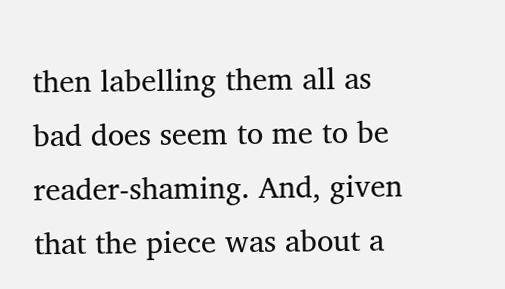then labelling them all as bad does seem to me to be reader-shaming. And, given that the piece was about a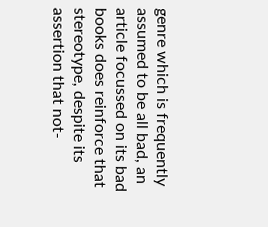genre which is frequently assumed to be all bad, an article focussed on its bad books does reinforce that stereotype, despite its assertion that not-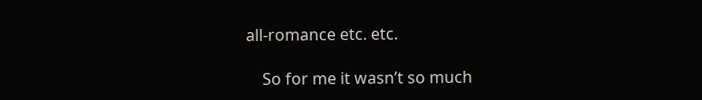all-romance etc. etc.

    So for me it wasn’t so much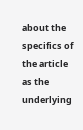about the specifics of the article as the underlying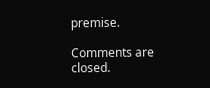premise.

Comments are closed.